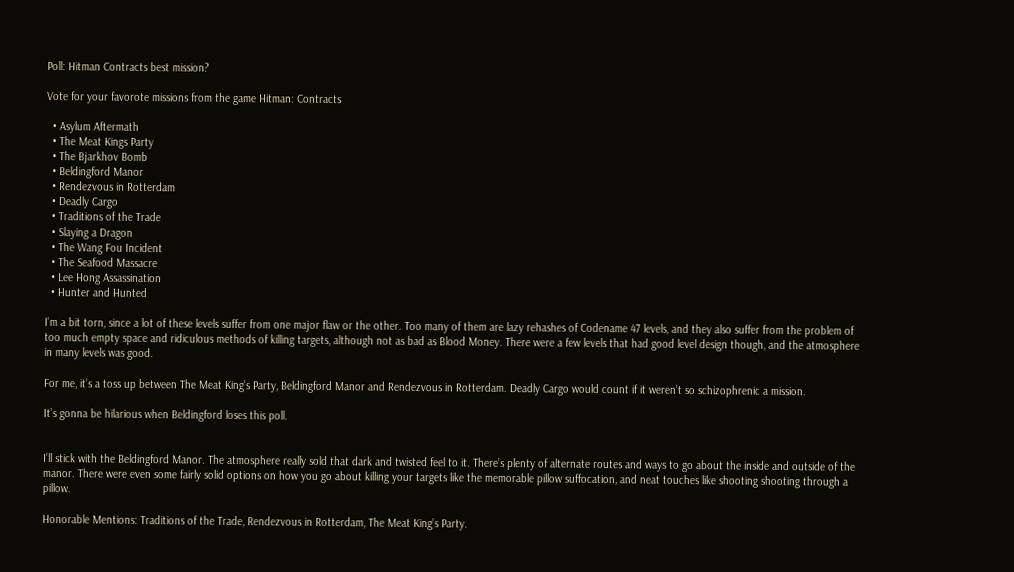Poll: Hitman Contracts best mission?

Vote for your favorote missions from the game Hitman: Contracts

  • Asylum Aftermath
  • The Meat Kings Party
  • The Bjarkhov Bomb
  • Beldingford Manor
  • Rendezvous in Rotterdam
  • Deadly Cargo
  • Traditions of the Trade
  • Slaying a Dragon
  • The Wang Fou Incident
  • The Seafood Massacre
  • Lee Hong Assassination
  • Hunter and Hunted

I’m a bit torn, since a lot of these levels suffer from one major flaw or the other. Too many of them are lazy rehashes of Codename 47 levels, and they also suffer from the problem of too much empty space and ridiculous methods of killing targets, although not as bad as Blood Money. There were a few levels that had good level design though, and the atmosphere in many levels was good.

For me, it’s a toss up between The Meat King’s Party, Beldingford Manor and Rendezvous in Rotterdam. Deadly Cargo would count if it weren’t so schizophrenic a mission.

It’s gonna be hilarious when Beldingford loses this poll.


I’ll stick with the Beldingford Manor. The atmosphere really sold that dark and twisted feel to it. There’s plenty of alternate routes and ways to go about the inside and outside of the manor. There were even some fairly solid options on how you go about killing your targets like the memorable pillow suffocation, and neat touches like shooting shooting through a pillow.

Honorable Mentions: Traditions of the Trade, Rendezvous in Rotterdam, The Meat King’s Party.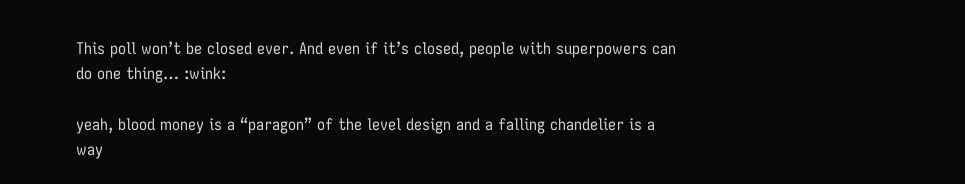This poll won’t be closed ever. And even if it’s closed, people with superpowers can do one thing… :wink:

yeah, blood money is a “paragon” of the level design and a falling chandelier is a way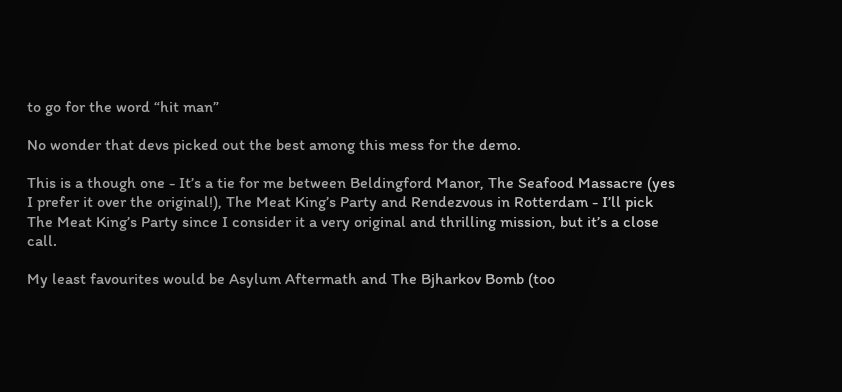to go for the word “hit man”

No wonder that devs picked out the best among this mess for the demo.

This is a though one - It’s a tie for me between Beldingford Manor, The Seafood Massacre (yes I prefer it over the original!), The Meat King’s Party and Rendezvous in Rotterdam - I’ll pick The Meat King’s Party since I consider it a very original and thrilling mission, but it’s a close call.

My least favourites would be Asylum Aftermath and The Bjharkov Bomb (too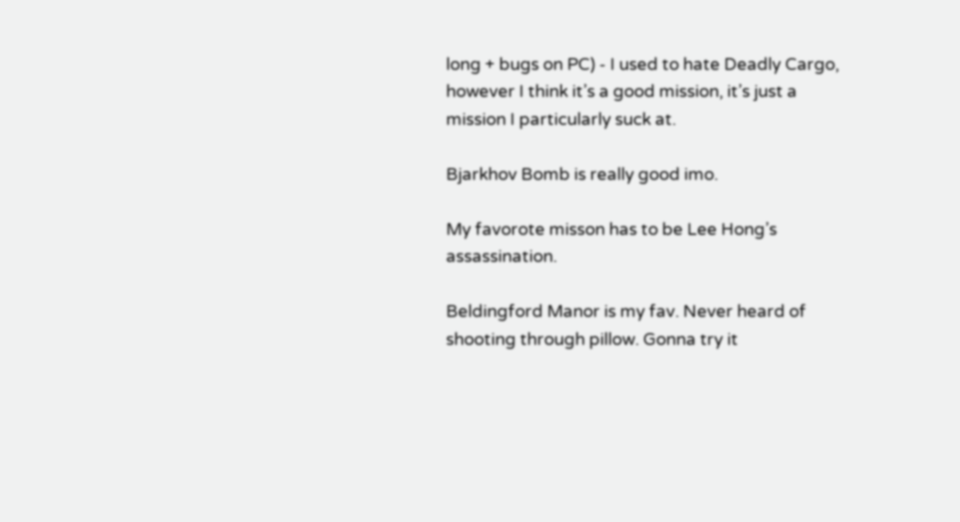long + bugs on PC) - I used to hate Deadly Cargo, however I think it’s a good mission, it’s just a mission I particularly suck at.

Bjarkhov Bomb is really good imo.

My favorote misson has to be Lee Hong’s assassination.

Beldingford Manor is my fav. Never heard of shooting through pillow. Gonna try it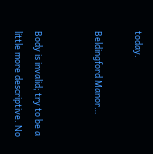today.

Beldingford Manor…


Body is invalid; try to be a little more descriptive. No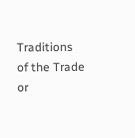Traditions of the Trade or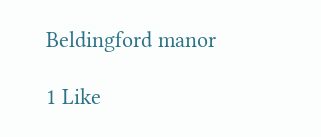Beldingford manor

1 Like